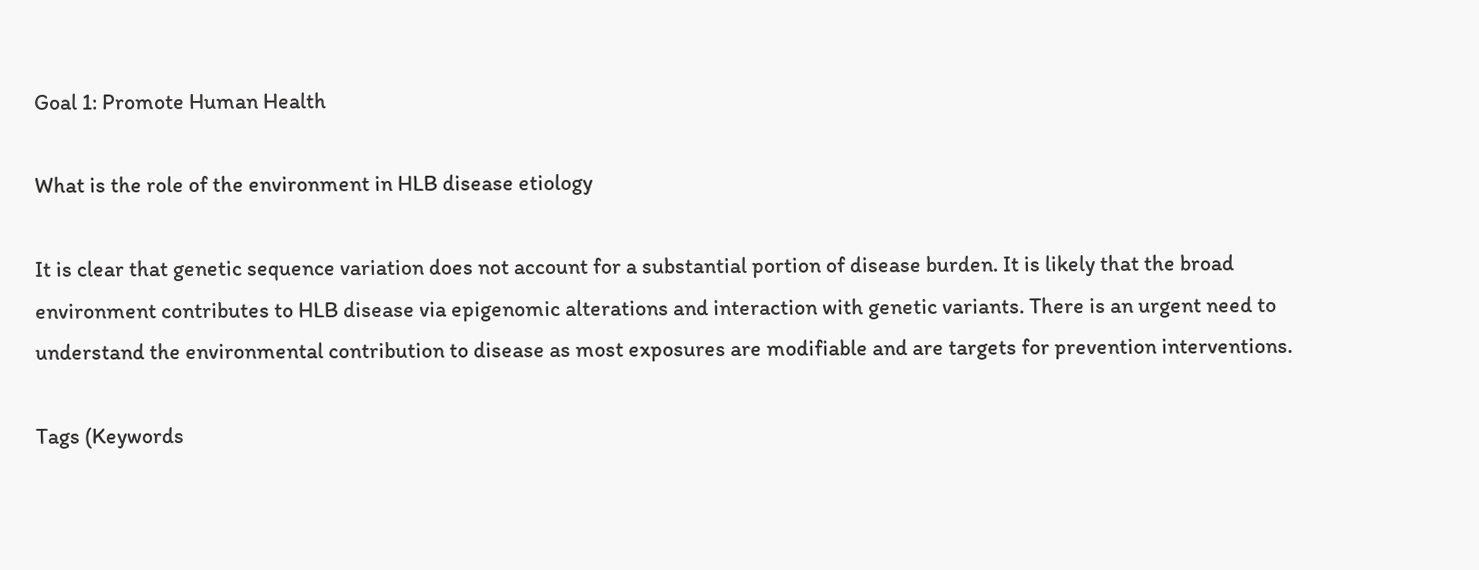Goal 1: Promote Human Health

What is the role of the environment in HLB disease etiology

It is clear that genetic sequence variation does not account for a substantial portion of disease burden. It is likely that the broad environment contributes to HLB disease via epigenomic alterations and interaction with genetic variants. There is an urgent need to understand the environmental contribution to disease as most exposures are modifiable and are targets for prevention interventions.

Tags (Keywords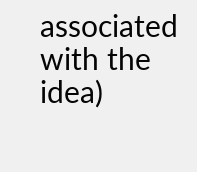associated with the idea)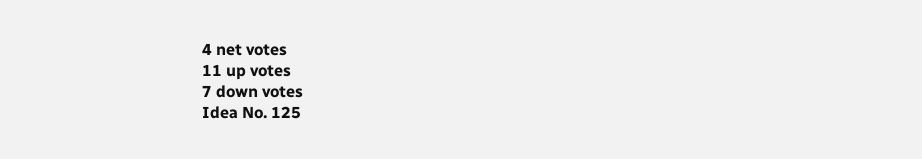4 net votes
11 up votes
7 down votes
Idea No. 125